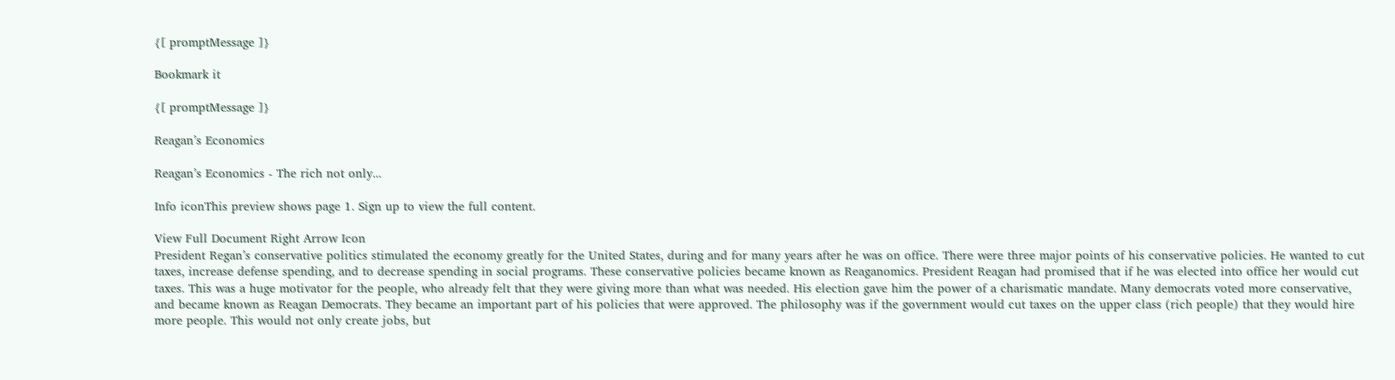{[ promptMessage ]}

Bookmark it

{[ promptMessage ]}

Reagan’s Economics

Reagan’s Economics - The rich not only...

Info iconThis preview shows page 1. Sign up to view the full content.

View Full Document Right Arrow Icon
President Regan’s conservative politics stimulated the economy greatly for the United States, during and for many years after he was on office. There were three major points of his conservative policies. He wanted to cut taxes, increase defense spending, and to decrease spending in social programs. These conservative policies became known as Reaganomics. President Reagan had promised that if he was elected into office her would cut taxes. This was a huge motivator for the people, who already felt that they were giving more than what was needed. His election gave him the power of a charismatic mandate. Many democrats voted more conservative, and became known as Reagan Democrats. They became an important part of his policies that were approved. The philosophy was if the government would cut taxes on the upper class (rich people) that they would hire more people. This would not only create jobs, but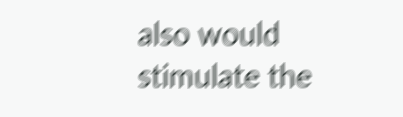also would stimulate the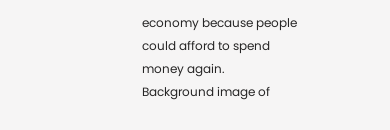economy because people could afford to spend money again.
Background image of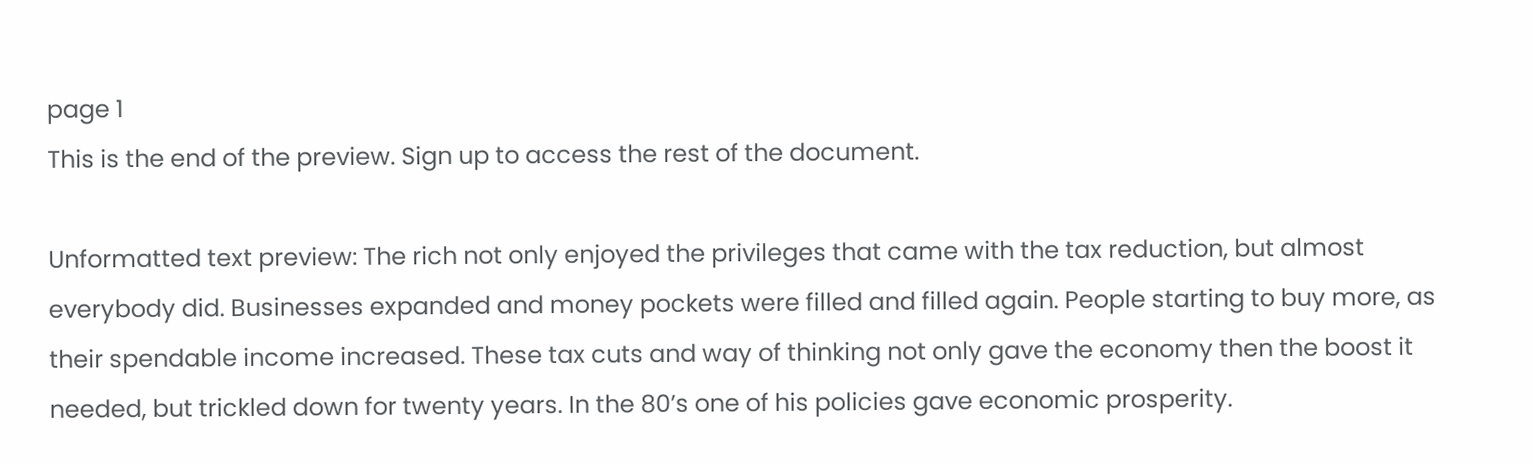page 1
This is the end of the preview. Sign up to access the rest of the document.

Unformatted text preview: The rich not only enjoyed the privileges that came with the tax reduction, but almost everybody did. Businesses expanded and money pockets were filled and filled again. People starting to buy more, as their spendable income increased. These tax cuts and way of thinking not only gave the economy then the boost it needed, but trickled down for twenty years. In the 80’s one of his policies gave economic prosperity.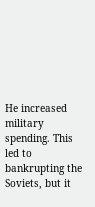He increased military spending. This led to bankrupting the Soviets, but it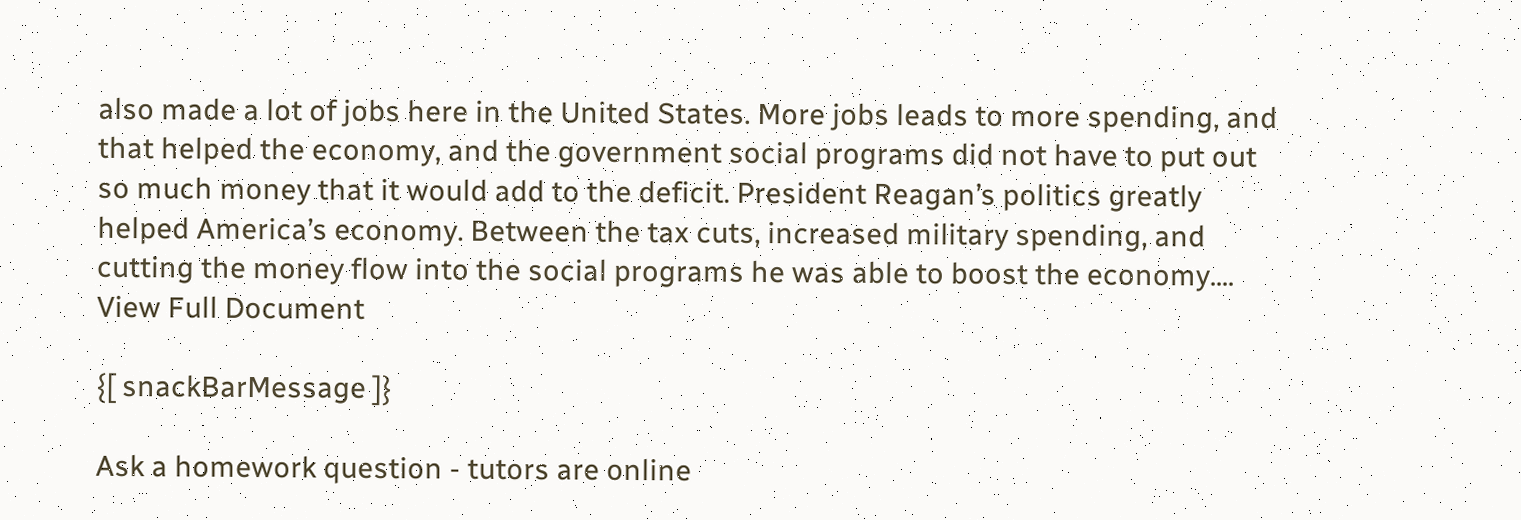also made a lot of jobs here in the United States. More jobs leads to more spending, and that helped the economy, and the government social programs did not have to put out so much money that it would add to the deficit. President Reagan’s politics greatly helped America’s economy. Between the tax cuts, increased military spending, and cutting the money flow into the social programs he was able to boost the economy....
View Full Document

{[ snackBarMessage ]}

Ask a homework question - tutors are online